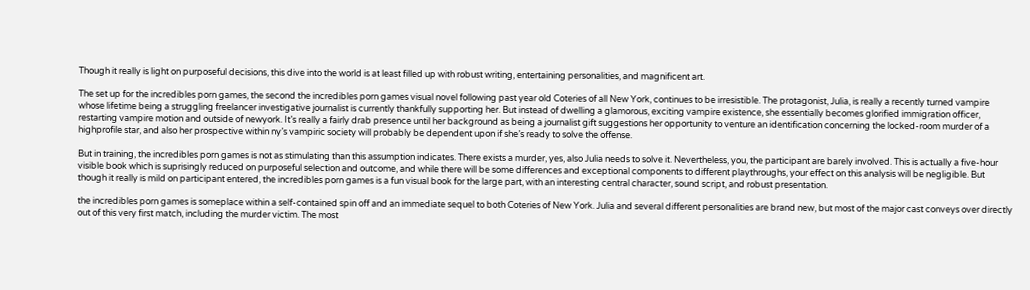Though it really is light on purposeful decisions, this dive into the world is at least filled up with robust writing, entertaining personalities, and magnificent art.

The set up for the incredibles porn games, the second the incredibles porn games visual novel following past year old Coteries of all New York, continues to be irresistible. The protagonist, Julia, is really a recently turned vampire whose lifetime being a struggling freelancer investigative journalist is currently thankfully supporting her. But instead of dwelling a glamorous, exciting vampire existence, she essentially becomes glorified immigration officer, restarting vampire motion and outside of newyork. It’s really a fairly drab presence until her background as being a journalist gift suggestions her opportunity to venture an identification concerning the locked-room murder of a highprofile star, and also her prospective within ny’s vampiric society will probably be dependent upon if she’s ready to solve the offense.

But in training, the incredibles porn games is not as stimulating than this assumption indicates. There exists a murder, yes, also Julia needs to solve it. Nevertheless, you, the participant are barely involved. This is actually a five-hour visible book which is suprisingly reduced on purposeful selection and outcome, and while there will be some differences and exceptional components to different playthroughs, your effect on this analysis will be negligible. But though it really is mild on participant entered, the incredibles porn games is a fun visual book for the large part, with an interesting central character, sound script, and robust presentation.

the incredibles porn games is someplace within a self-contained spin off and an immediate sequel to both Coteries of New York. Julia and several different personalities are brand new, but most of the major cast conveys over directly out of this very first match, including the murder victim. The most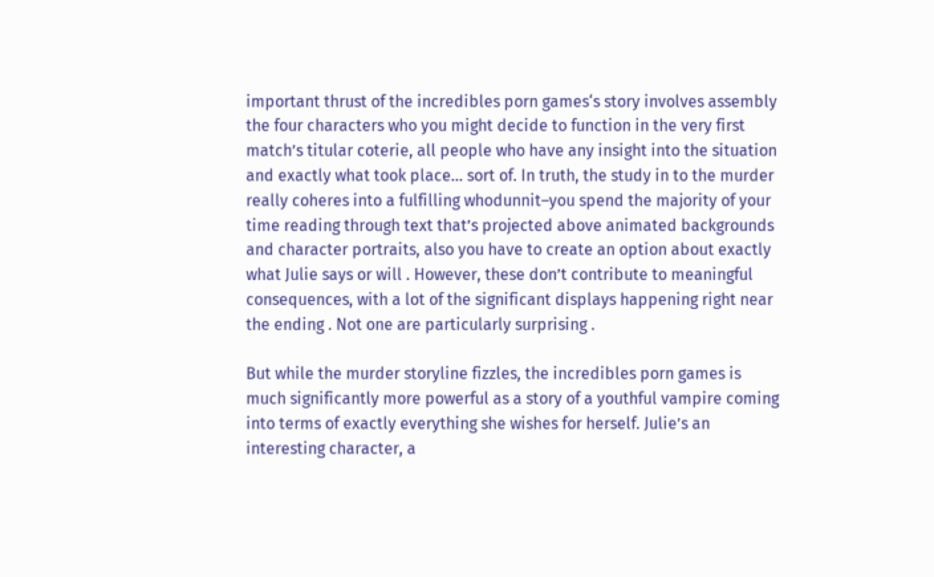important thrust of the incredibles porn games‘s story involves assembly the four characters who you might decide to function in the very first match’s titular coterie, all people who have any insight into the situation and exactly what took place… sort of. In truth, the study in to the murder really coheres into a fulfilling whodunnit–you spend the majority of your time reading through text that’s projected above animated backgrounds and character portraits, also you have to create an option about exactly what Julie says or will . However, these don’t contribute to meaningful consequences, with a lot of the significant displays happening right near the ending . Not one are particularly surprising .

But while the murder storyline fizzles, the incredibles porn games is much significantly more powerful as a story of a youthful vampire coming into terms of exactly everything she wishes for herself. Julie’s an interesting character, a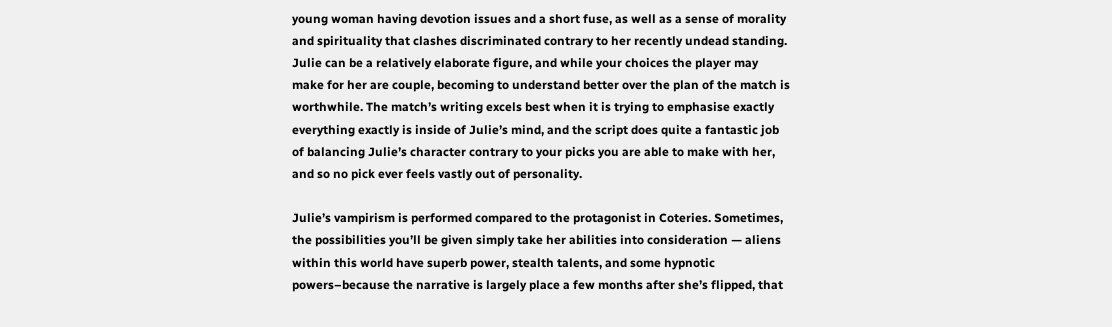young woman having devotion issues and a short fuse, as well as a sense of morality and spirituality that clashes discriminated contrary to her recently undead standing. Julie can be a relatively elaborate figure, and while your choices the player may make for her are couple, becoming to understand better over the plan of the match is worthwhile. The match’s writing excels best when it is trying to emphasise exactly everything exactly is inside of Julie’s mind, and the script does quite a fantastic job of balancing Julie’s character contrary to your picks you are able to make with her, and so no pick ever feels vastly out of personality.

Julie’s vampirism is performed compared to the protagonist in Coteries. Sometimes, the possibilities you’ll be given simply take her abilities into consideration — aliens within this world have superb power, stealth talents, and some hypnotic powers–because the narrative is largely place a few months after she’s flipped, that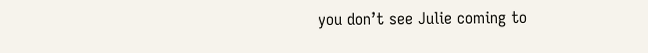you don’t see Julie coming to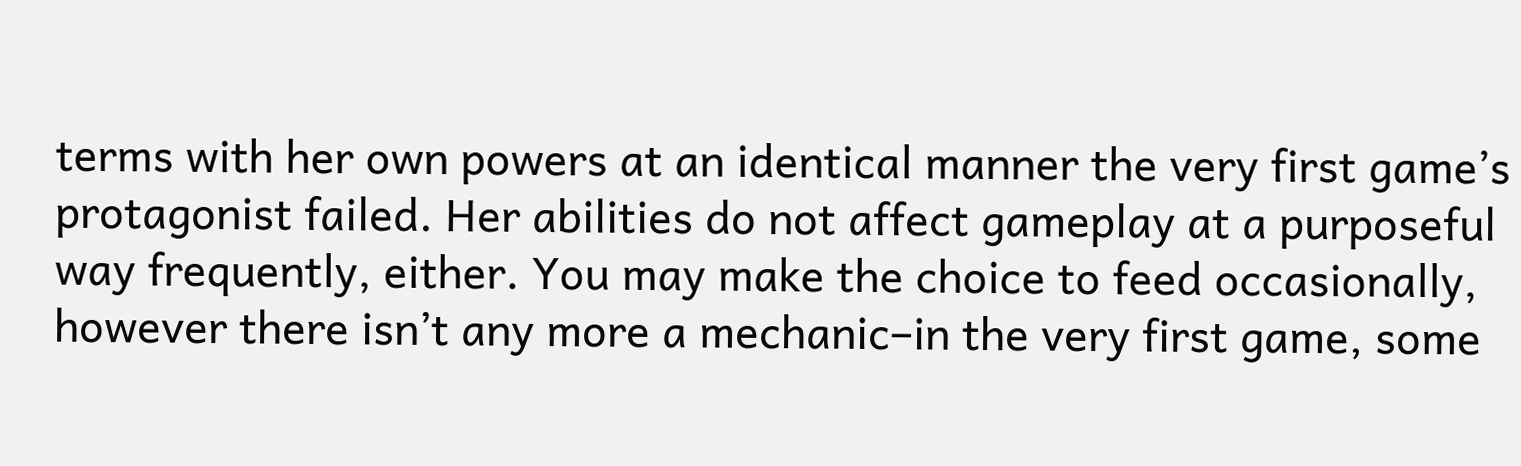terms with her own powers at an identical manner the very first game’s protagonist failed. Her abilities do not affect gameplay at a purposeful way frequently, either. You may make the choice to feed occasionally, however there isn’t any more a mechanic–in the very first game, some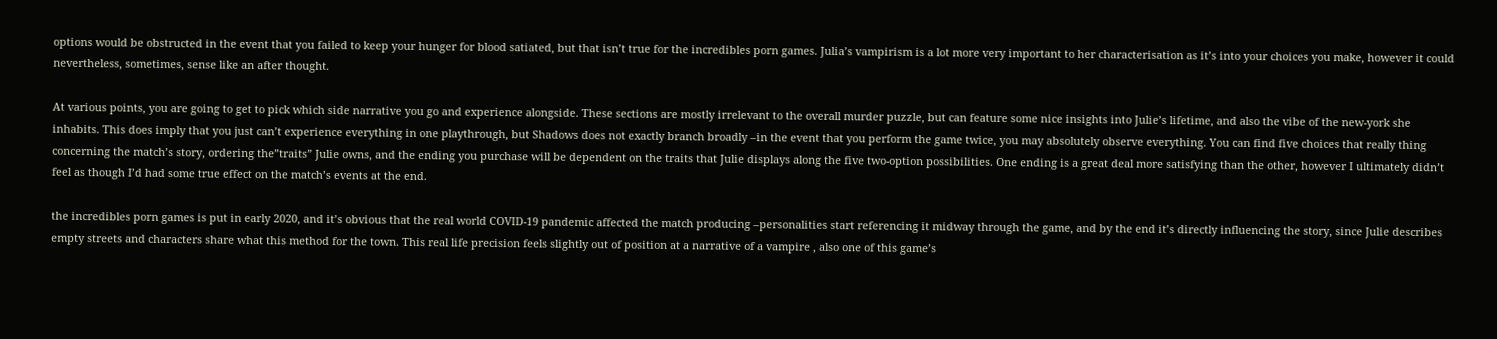options would be obstructed in the event that you failed to keep your hunger for blood satiated, but that isn’t true for the incredibles porn games. Julia’s vampirism is a lot more very important to her characterisation as it’s into your choices you make, however it could nevertheless, sometimes, sense like an after thought.

At various points, you are going to get to pick which side narrative you go and experience alongside. These sections are mostly irrelevant to the overall murder puzzle, but can feature some nice insights into Julie’s lifetime, and also the vibe of the new-york she inhabits. This does imply that you just can’t experience everything in one playthrough, but Shadows does not exactly branch broadly –in the event that you perform the game twice, you may absolutely observe everything. You can find five choices that really thing concerning the match’s story, ordering the”traits” Julie owns, and the ending you purchase will be dependent on the traits that Julie displays along the five two-option possibilities. One ending is a great deal more satisfying than the other, however I ultimately didn’t feel as though I’d had some true effect on the match’s events at the end.

the incredibles porn games is put in early 2020, and it’s obvious that the real world COVID-19 pandemic affected the match producing –personalities start referencing it midway through the game, and by the end it’s directly influencing the story, since Julie describes empty streets and characters share what this method for the town. This real life precision feels slightly out of position at a narrative of a vampire , also one of this game’s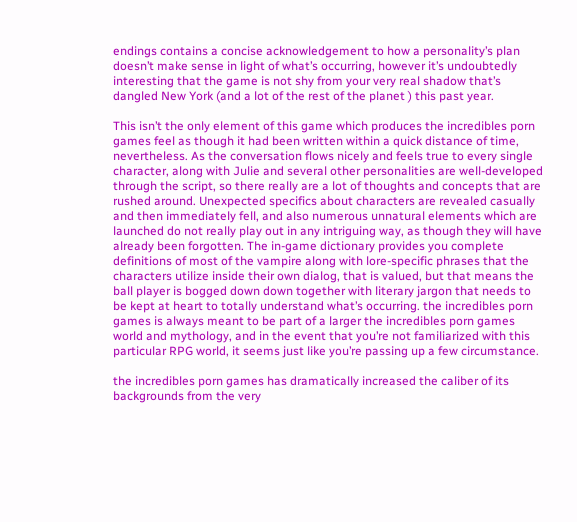endings contains a concise acknowledgement to how a personality’s plan doesn’t make sense in light of what’s occurring, however it’s undoubtedly interesting that the game is not shy from your very real shadow that’s dangled New York (and a lot of the rest of the planet ) this past year.

This isn’t the only element of this game which produces the incredibles porn games feel as though it had been written within a quick distance of time, nevertheless. As the conversation flows nicely and feels true to every single character, along with Julie and several other personalities are well-developed through the script, so there really are a lot of thoughts and concepts that are rushed around. Unexpected specifics about characters are revealed casually and then immediately fell, and also numerous unnatural elements which are launched do not really play out in any intriguing way, as though they will have already been forgotten. The in-game dictionary provides you complete definitions of most of the vampire along with lore-specific phrases that the characters utilize inside their own dialog, that is valued, but that means the ball player is bogged down down together with literary jargon that needs to be kept at heart to totally understand what’s occurring. the incredibles porn games is always meant to be part of a larger the incredibles porn games world and mythology, and in the event that you’re not familiarized with this particular RPG world, it seems just like you’re passing up a few circumstance.

the incredibles porn games has dramatically increased the caliber of its backgrounds from the very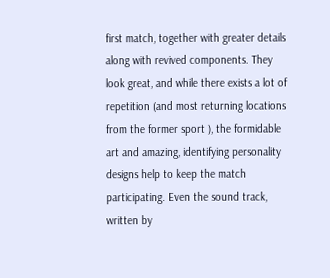first match, together with greater details along with revived components. They look great, and while there exists a lot of repetition (and most returning locations from the former sport ), the formidable art and amazing, identifying personality designs help to keep the match participating. Even the sound track, written by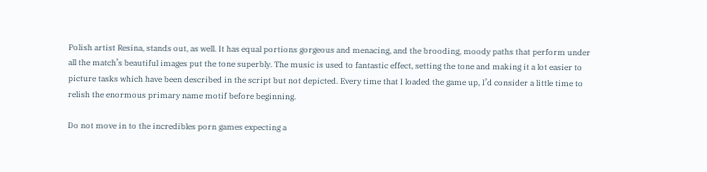Polish artist Resina, stands out, as well. It has equal portions gorgeous and menacing, and the brooding, moody paths that perform under all the match’s beautiful images put the tone superbly. The music is used to fantastic effect, setting the tone and making it a lot easier to picture tasks which have been described in the script but not depicted. Every time that I loaded the game up, I’d consider a little time to relish the enormous primary name motif before beginning.

Do not move in to the incredibles porn games expecting a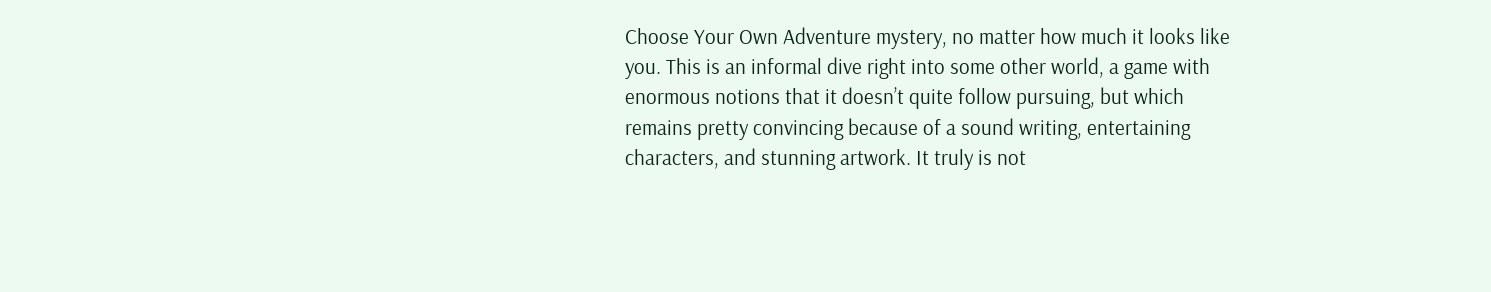Choose Your Own Adventure mystery, no matter how much it looks like you. This is an informal dive right into some other world, a game with enormous notions that it doesn’t quite follow pursuing, but which remains pretty convincing because of a sound writing, entertaining characters, and stunning artwork. It truly is not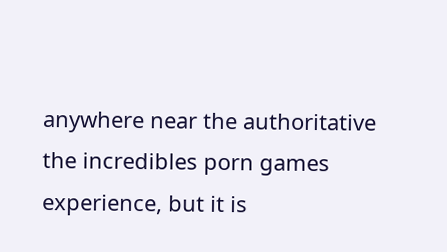anywhere near the authoritative the incredibles porn games experience, but it is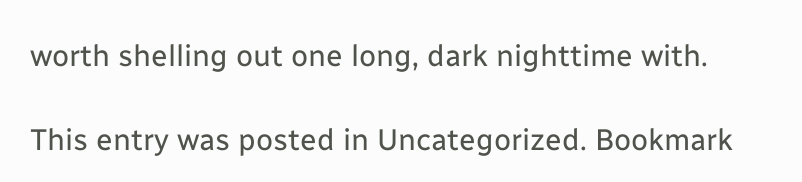worth shelling out one long, dark nighttime with.

This entry was posted in Uncategorized. Bookmark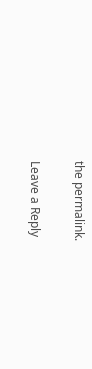the permalink.

Leave a Reply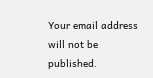Your email address will not be published.